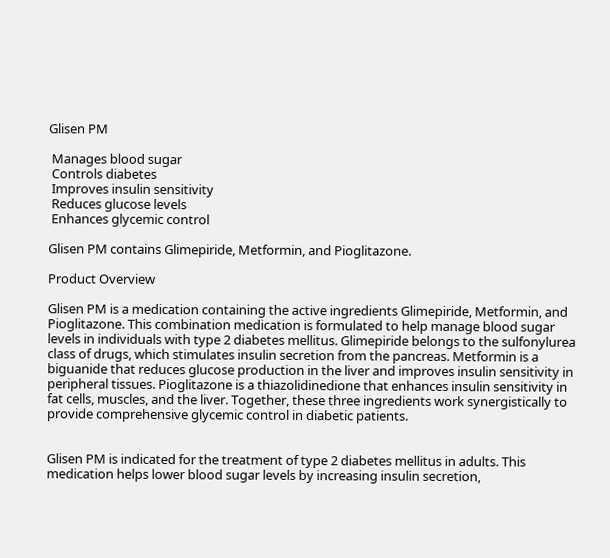Glisen PM

 Manages blood sugar
 Controls diabetes
 Improves insulin sensitivity
 Reduces glucose levels
 Enhances glycemic control

Glisen PM contains Glimepiride, Metformin, and Pioglitazone.

Product Overview

Glisen PM is a medication containing the active ingredients Glimepiride, Metformin, and Pioglitazone. This combination medication is formulated to help manage blood sugar levels in individuals with type 2 diabetes mellitus. Glimepiride belongs to the sulfonylurea class of drugs, which stimulates insulin secretion from the pancreas. Metformin is a biguanide that reduces glucose production in the liver and improves insulin sensitivity in peripheral tissues. Pioglitazone is a thiazolidinedione that enhances insulin sensitivity in fat cells, muscles, and the liver. Together, these three ingredients work synergistically to provide comprehensive glycemic control in diabetic patients.


Glisen PM is indicated for the treatment of type 2 diabetes mellitus in adults. This medication helps lower blood sugar levels by increasing insulin secretion,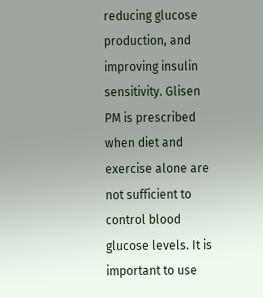reducing glucose production, and improving insulin sensitivity. Glisen PM is prescribed when diet and exercise alone are not sufficient to control blood glucose levels. It is important to use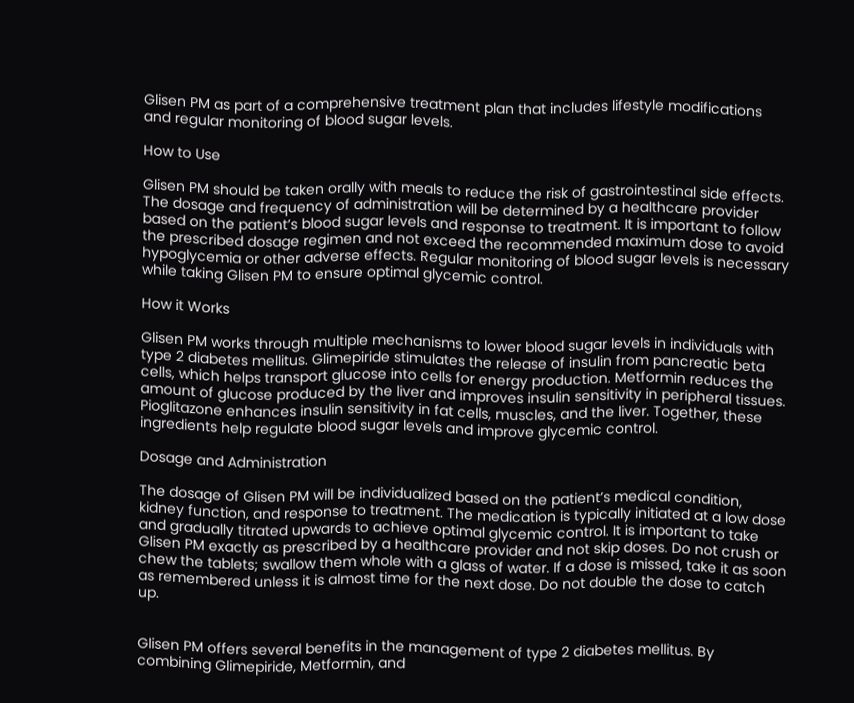Glisen PM as part of a comprehensive treatment plan that includes lifestyle modifications and regular monitoring of blood sugar levels.

How to Use

Glisen PM should be taken orally with meals to reduce the risk of gastrointestinal side effects. The dosage and frequency of administration will be determined by a healthcare provider based on the patient’s blood sugar levels and response to treatment. It is important to follow the prescribed dosage regimen and not exceed the recommended maximum dose to avoid hypoglycemia or other adverse effects. Regular monitoring of blood sugar levels is necessary while taking Glisen PM to ensure optimal glycemic control.

How it Works

Glisen PM works through multiple mechanisms to lower blood sugar levels in individuals with type 2 diabetes mellitus. Glimepiride stimulates the release of insulin from pancreatic beta cells, which helps transport glucose into cells for energy production. Metformin reduces the amount of glucose produced by the liver and improves insulin sensitivity in peripheral tissues. Pioglitazone enhances insulin sensitivity in fat cells, muscles, and the liver. Together, these ingredients help regulate blood sugar levels and improve glycemic control.

Dosage and Administration

The dosage of Glisen PM will be individualized based on the patient’s medical condition, kidney function, and response to treatment. The medication is typically initiated at a low dose and gradually titrated upwards to achieve optimal glycemic control. It is important to take Glisen PM exactly as prescribed by a healthcare provider and not skip doses. Do not crush or chew the tablets; swallow them whole with a glass of water. If a dose is missed, take it as soon as remembered unless it is almost time for the next dose. Do not double the dose to catch up.


Glisen PM offers several benefits in the management of type 2 diabetes mellitus. By combining Glimepiride, Metformin, and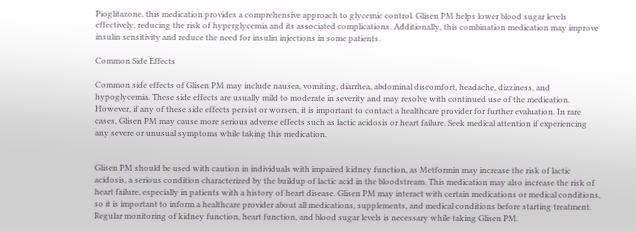Pioglitazone, this medication provides a comprehensive approach to glycemic control. Glisen PM helps lower blood sugar levels effectively, reducing the risk of hyperglycemia and its associated complications. Additionally, this combination medication may improve insulin sensitivity and reduce the need for insulin injections in some patients.

Common Side Effects

Common side effects of Glisen PM may include nausea, vomiting, diarrhea, abdominal discomfort, headache, dizziness, and hypoglycemia. These side effects are usually mild to moderate in severity and may resolve with continued use of the medication. However, if any of these side effects persist or worsen, it is important to contact a healthcare provider for further evaluation. In rare cases, Glisen PM may cause more serious adverse effects such as lactic acidosis or heart failure. Seek medical attention if experiencing any severe or unusual symptoms while taking this medication.


Glisen PM should be used with caution in individuals with impaired kidney function, as Metformin may increase the risk of lactic acidosis, a serious condition characterized by the buildup of lactic acid in the bloodstream. This medication may also increase the risk of heart failure, especially in patients with a history of heart disease. Glisen PM may interact with certain medications or medical conditions, so it is important to inform a healthcare provider about all medications, supplements, and medical conditions before starting treatment. Regular monitoring of kidney function, heart function, and blood sugar levels is necessary while taking Glisen PM.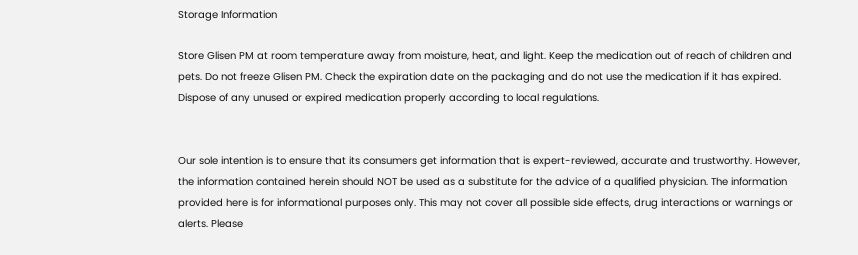Storage Information

Store Glisen PM at room temperature away from moisture, heat, and light. Keep the medication out of reach of children and pets. Do not freeze Glisen PM. Check the expiration date on the packaging and do not use the medication if it has expired. Dispose of any unused or expired medication properly according to local regulations.


Our sole intention is to ensure that its consumers get information that is expert-reviewed, accurate and trustworthy. However, the information contained herein should NOT be used as a substitute for the advice of a qualified physician. The information provided here is for informational purposes only. This may not cover all possible side effects, drug interactions or warnings or alerts. Please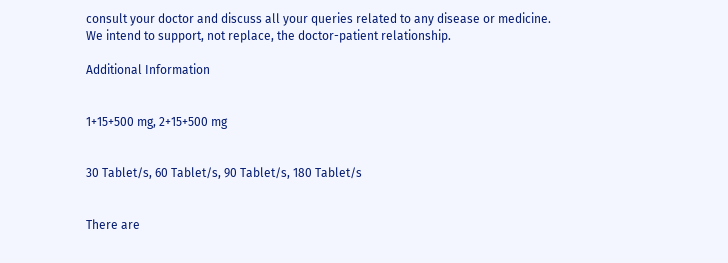consult your doctor and discuss all your queries related to any disease or medicine. We intend to support, not replace, the doctor-patient relationship.

Additional Information


1+15+500 mg, 2+15+500 mg


30 Tablet/s, 60 Tablet/s, 90 Tablet/s, 180 Tablet/s


There are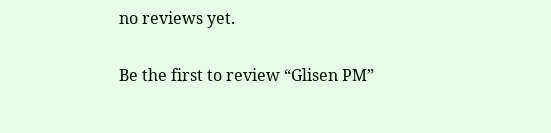no reviews yet.

Be the first to review “Glisen PM”